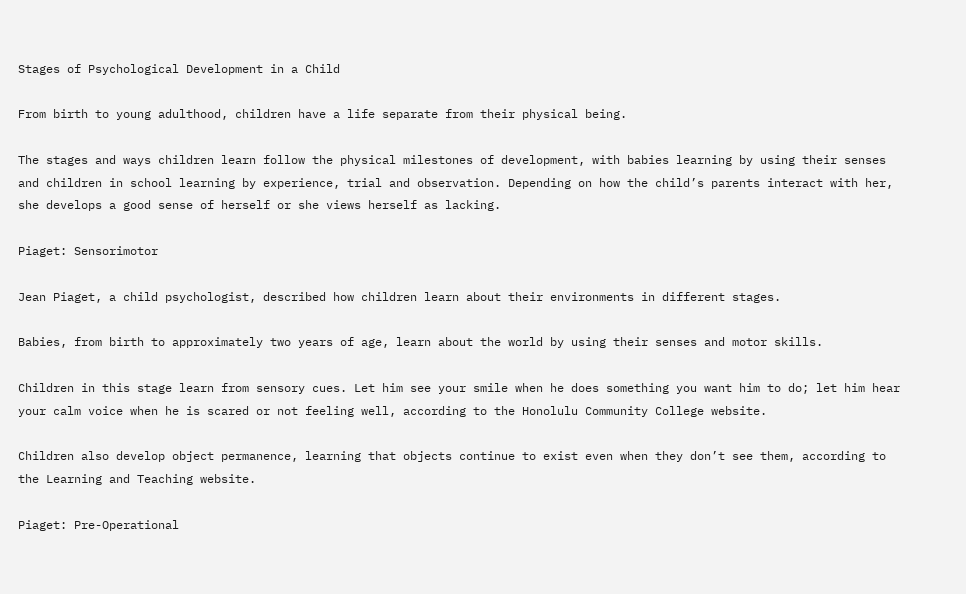Stages of Psychological Development in a Child

From birth to young adulthood, children have a life separate from their physical being.

The stages and ways children learn follow the physical milestones of development, with babies learning by using their senses and children in school learning by experience, trial and observation. Depending on how the child’s parents interact with her, she develops a good sense of herself or she views herself as lacking.

Piaget: Sensorimotor

Jean Piaget, a child psychologist, described how children learn about their environments in different stages.

Babies, from birth to approximately two years of age, learn about the world by using their senses and motor skills.

Children in this stage learn from sensory cues. Let him see your smile when he does something you want him to do; let him hear your calm voice when he is scared or not feeling well, according to the Honolulu Community College website.

Children also develop object permanence, learning that objects continue to exist even when they don’t see them, according to the Learning and Teaching website.

Piaget: Pre-Operational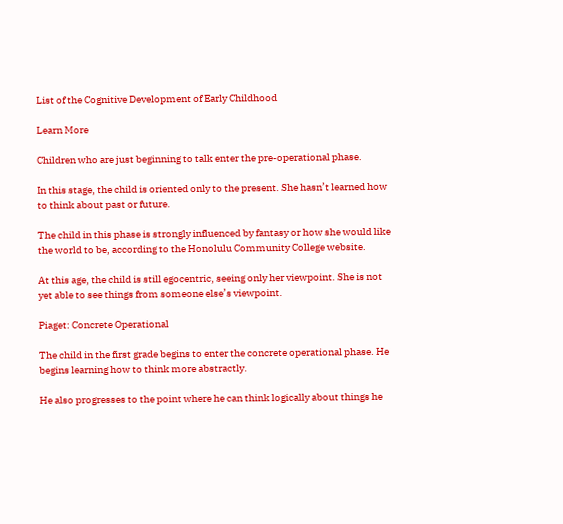List of the Cognitive Development of Early Childhood

Learn More

Children who are just beginning to talk enter the pre-operational phase.

In this stage, the child is oriented only to the present. She hasn’t learned how to think about past or future.

The child in this phase is strongly influenced by fantasy or how she would like the world to be, according to the Honolulu Community College website.

At this age, the child is still egocentric, seeing only her viewpoint. She is not yet able to see things from someone else’s viewpoint.

Piaget: Concrete Operational

The child in the first grade begins to enter the concrete operational phase. He begins learning how to think more abstractly.

He also progresses to the point where he can think logically about things he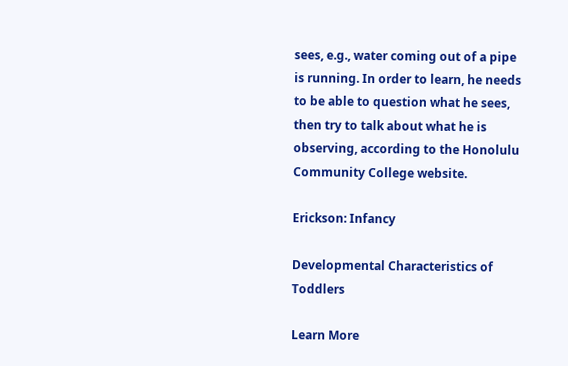sees, e.g., water coming out of a pipe is running. In order to learn, he needs to be able to question what he sees, then try to talk about what he is observing, according to the Honolulu Community College website.

Erickson: Infancy

Developmental Characteristics of Toddlers

Learn More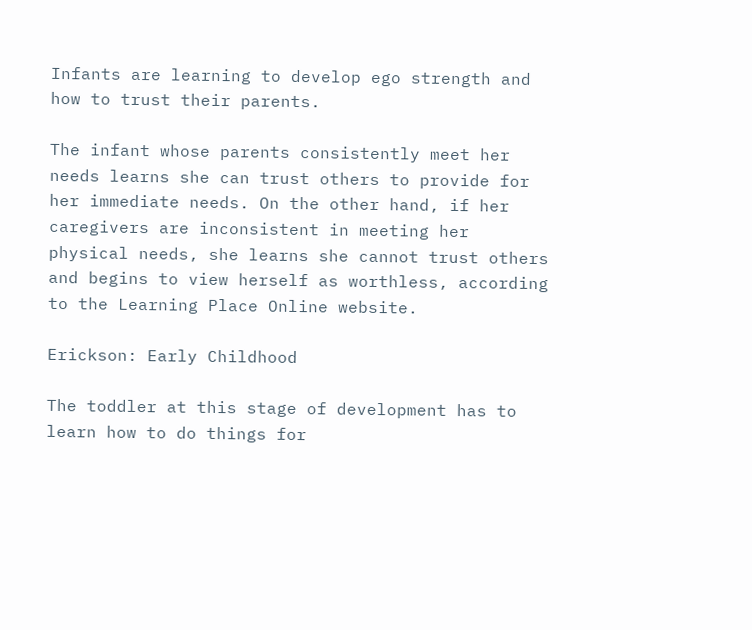Infants are learning to develop ego strength and how to trust their parents.

The infant whose parents consistently meet her needs learns she can trust others to provide for her immediate needs. On the other hand, if her caregivers are inconsistent in meeting her physical needs, she learns she cannot trust others and begins to view herself as worthless, according to the Learning Place Online website.

Erickson: Early Childhood

The toddler at this stage of development has to learn how to do things for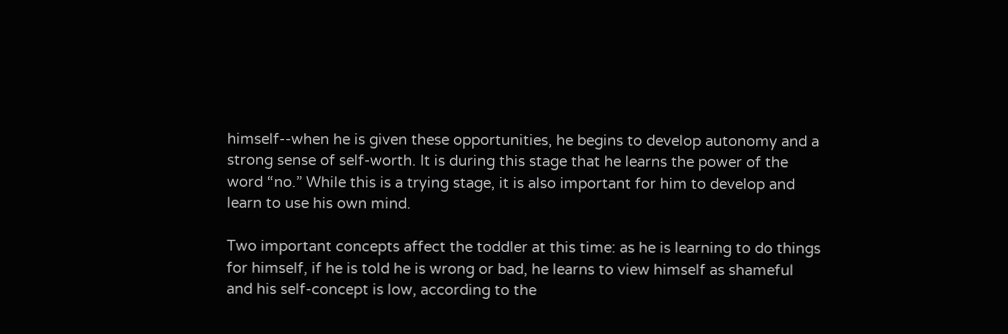himself--when he is given these opportunities, he begins to develop autonomy and a strong sense of self-worth. It is during this stage that he learns the power of the word “no.” While this is a trying stage, it is also important for him to develop and learn to use his own mind.

Two important concepts affect the toddler at this time: as he is learning to do things for himself, if he is told he is wrong or bad, he learns to view himself as shameful and his self-concept is low, according to the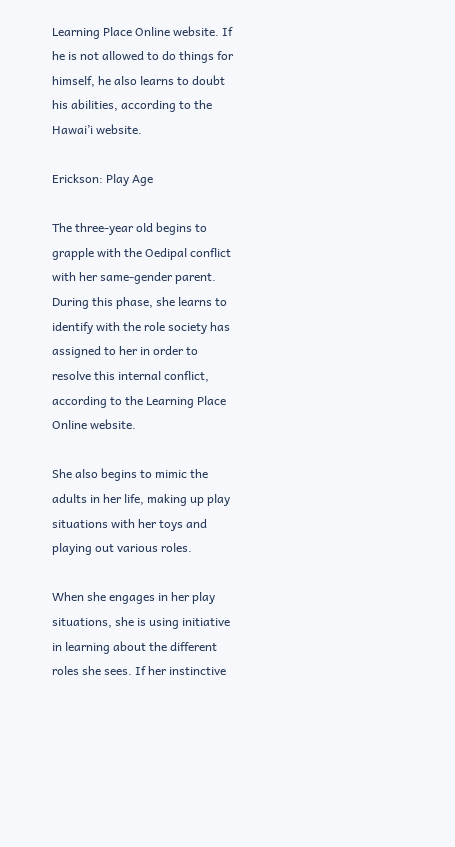Learning Place Online website. If he is not allowed to do things for himself, he also learns to doubt his abilities, according to the Hawai’i website.

Erickson: Play Age

The three-year old begins to grapple with the Oedipal conflict with her same-gender parent. During this phase, she learns to identify with the role society has assigned to her in order to resolve this internal conflict, according to the Learning Place Online website.

She also begins to mimic the adults in her life, making up play situations with her toys and playing out various roles.

When she engages in her play situations, she is using initiative in learning about the different roles she sees. If her instinctive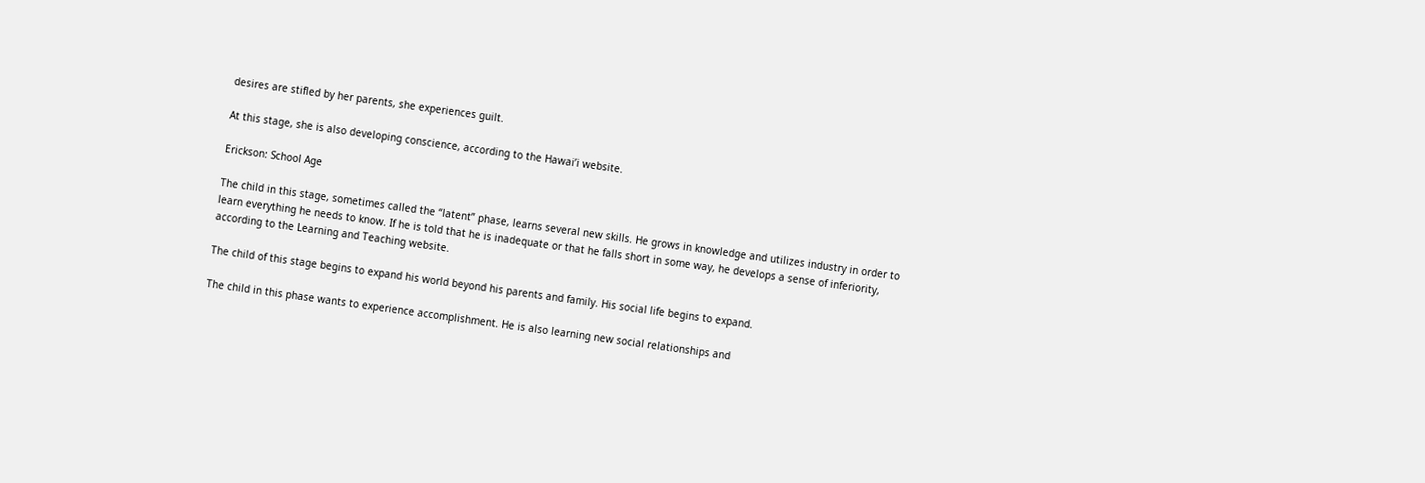desires are stifled by her parents, she experiences guilt.

At this stage, she is also developing conscience, according to the Hawai’i website.

Erickson: School Age

The child in this stage, sometimes called the “latent” phase, learns several new skills. He grows in knowledge and utilizes industry in order to learn everything he needs to know. If he is told that he is inadequate or that he falls short in some way, he develops a sense of inferiority, according to the Learning and Teaching website.

The child of this stage begins to expand his world beyond his parents and family. His social life begins to expand.

The child in this phase wants to experience accomplishment. He is also learning new social relationships and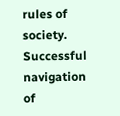rules of society. Successful navigation of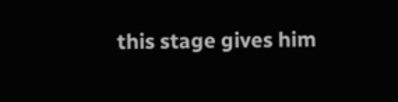this stage gives him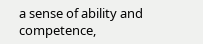a sense of ability and competence,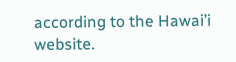according to the Hawai’i website.